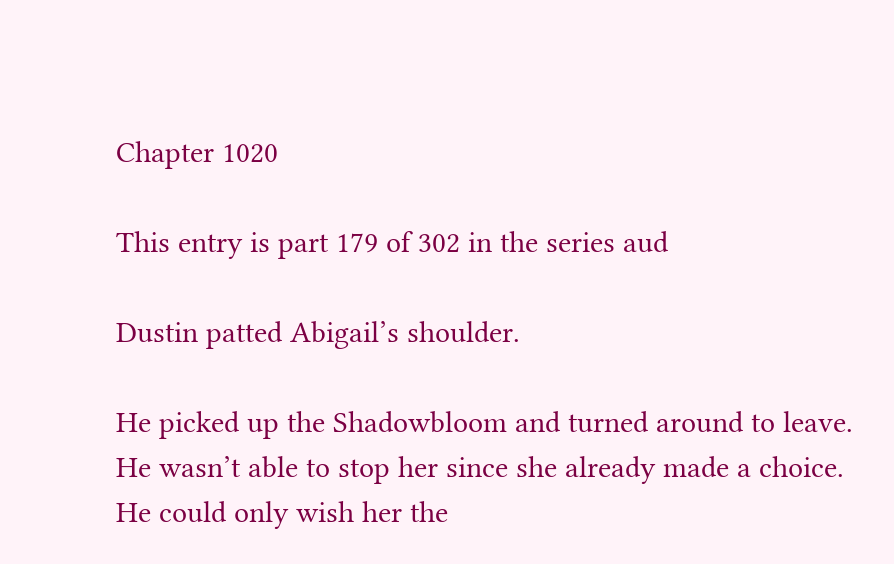Chapter 1020

This entry is part 179 of 302 in the series aud

Dustin patted Abigail’s shoulder.

He picked up the Shadowbloom and turned around to leave. He wasn’t able to stop her since she already made a choice. He could only wish her the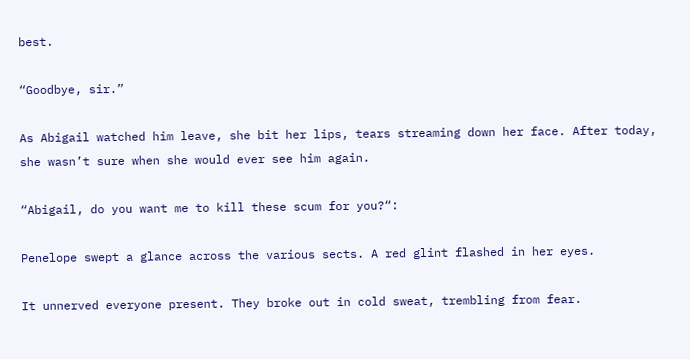best.

“Goodbye, sir.”

As Abigail watched him leave, she bit her lips, tears streaming down her face. After today, she wasn’t sure when she would ever see him again.

“Abigail, do you want me to kill these scum for you?“:

Penelope swept a glance across the various sects. A red glint flashed in her eyes.

It unnerved everyone present. They broke out in cold sweat, trembling from fear.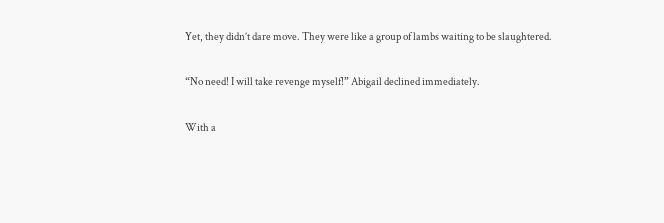Yet, they didn’t dare move. They were like a group of lambs waiting to be slaughtered.

“No need! I will take revenge myself!” Abigail declined immediately.

With a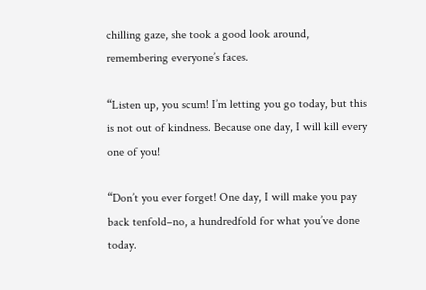chilling gaze, she took a good look around, remembering everyone’s faces.

“Listen up, you scum! I’m letting you go today, but this is not out of kindness. Because one day, I will kill every one of you!

“Don’t you ever forget! One day, I will make you pay back tenfold–no, a hundredfold for what you’ve done today.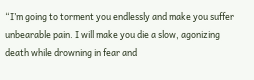“I’m going to torment you endlessly and make you suffer unbearable pain. I will make you die a slow, agonizing death while drowning in fear and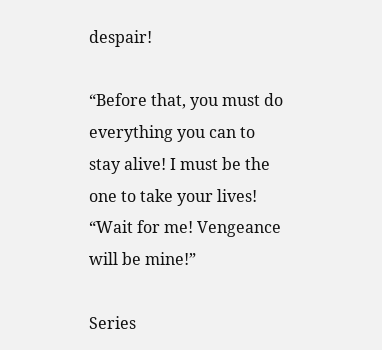despair!

“Before that, you must do everything you can to stay alive! I must be the one to take your lives! “Wait for me! Vengeance will be mine!”

Series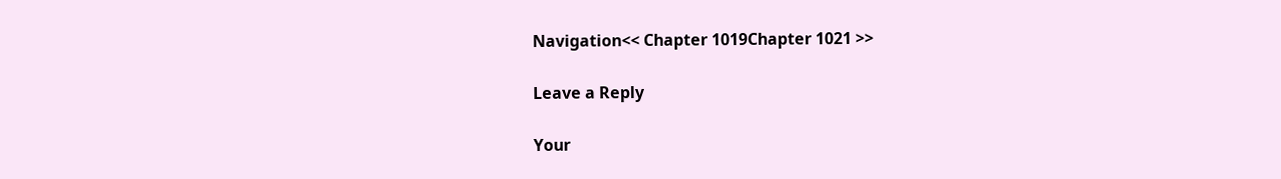Navigation<< Chapter 1019Chapter 1021 >>

Leave a Reply

Your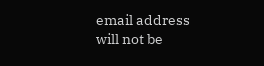email address will not be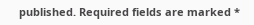published. Required fields are marked *